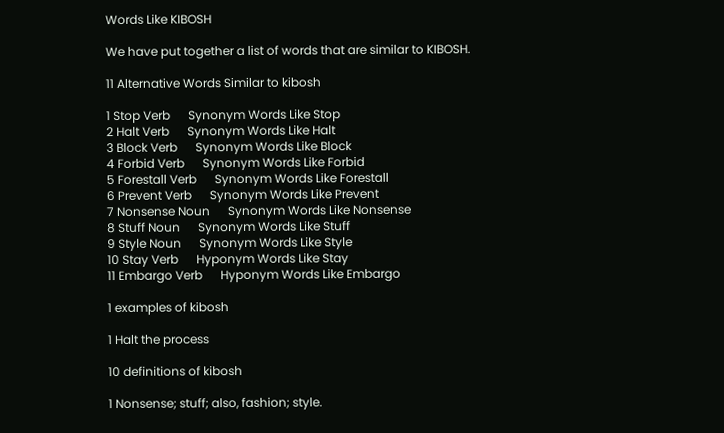Words Like KIBOSH

We have put together a list of words that are similar to KIBOSH.

11 Alternative Words Similar to kibosh

1 Stop Verb      Synonym Words Like Stop
2 Halt Verb      Synonym Words Like Halt
3 Block Verb      Synonym Words Like Block
4 Forbid Verb      Synonym Words Like Forbid
5 Forestall Verb      Synonym Words Like Forestall
6 Prevent Verb      Synonym Words Like Prevent
7 Nonsense Noun      Synonym Words Like Nonsense
8 Stuff Noun      Synonym Words Like Stuff
9 Style Noun      Synonym Words Like Style
10 Stay Verb      Hyponym Words Like Stay
11 Embargo Verb      Hyponym Words Like Embargo

1 examples of kibosh

1 Halt the process

10 definitions of kibosh

1 Nonsense; stuff; also, fashion; style.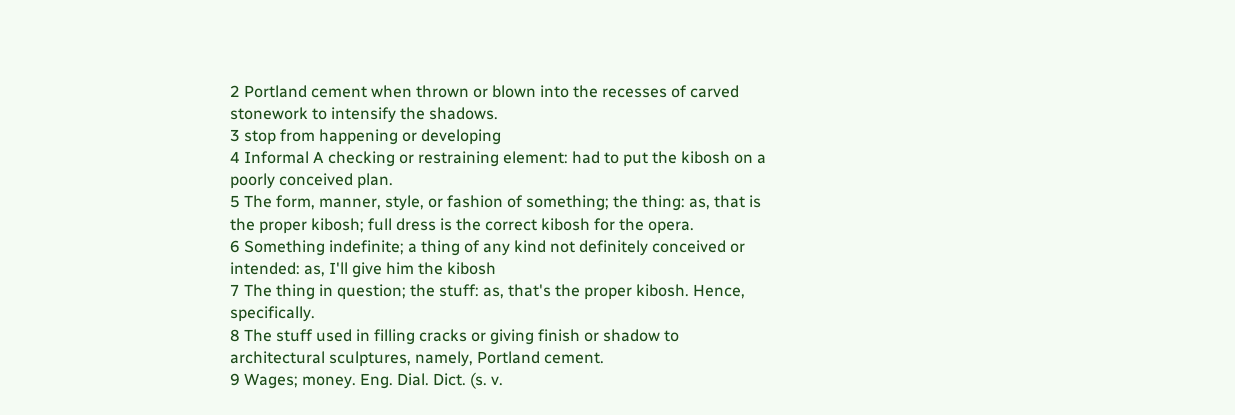2 Portland cement when thrown or blown into the recesses of carved stonework to intensify the shadows.
3 stop from happening or developing
4 Informal A checking or restraining element: had to put the kibosh on a poorly conceived plan.
5 The form, manner, style, or fashion of something; the thing: as, that is the proper kibosh; full dress is the correct kibosh for the opera.
6 Something indefinite; a thing of any kind not definitely conceived or intended: as, I'll give him the kibosh
7 The thing in question; the stuff: as, that's the proper kibosh. Hence, specifically.
8 The stuff used in filling cracks or giving finish or shadow to architectural sculptures, namely, Portland cement.
9 Wages; money. Eng. Dial. Dict. (s. v.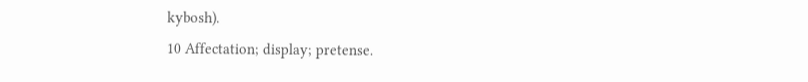kybosh).
10 Affectation; display; pretense.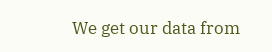We get our data from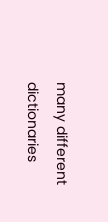many different dictionaries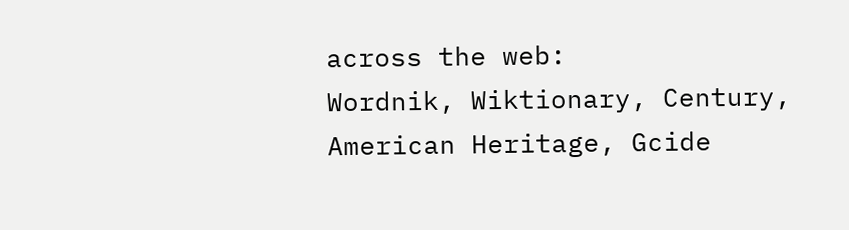across the web:
Wordnik, Wiktionary, Century, American Heritage, Gcide